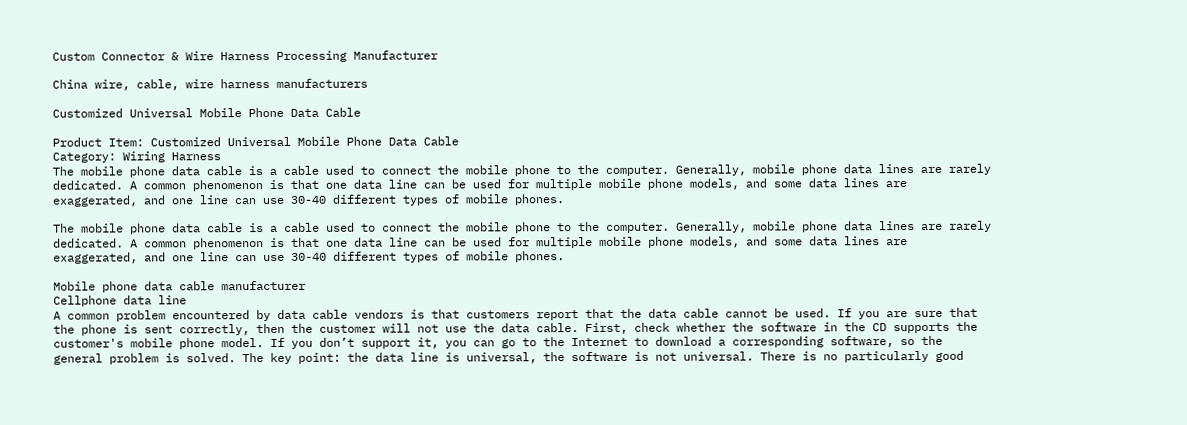Custom Connector & Wire Harness Processing Manufacturer

China wire, cable, wire harness manufacturers

Customized Universal Mobile Phone Data Cable

Product Item: Customized Universal Mobile Phone Data Cable
Category: Wiring Harness
The mobile phone data cable is a cable used to connect the mobile phone to the computer. Generally, mobile phone data lines are rarely dedicated. A common phenomenon is that one data line can be used for multiple mobile phone models, and some data lines are exaggerated, and one line can use 30-40 different types of mobile phones.

The mobile phone data cable is a cable used to connect the mobile phone to the computer. Generally, mobile phone data lines are rarely dedicated. A common phenomenon is that one data line can be used for multiple mobile phone models, and some data lines are exaggerated, and one line can use 30-40 different types of mobile phones.

Mobile phone data cable manufacturer
Cellphone data line
A common problem encountered by data cable vendors is that customers report that the data cable cannot be used. If you are sure that the phone is sent correctly, then the customer will not use the data cable. First, check whether the software in the CD supports the customer's mobile phone model. If you don’t support it, you can go to the Internet to download a corresponding software, so the general problem is solved. The key point: the data line is universal, the software is not universal. There is no particularly good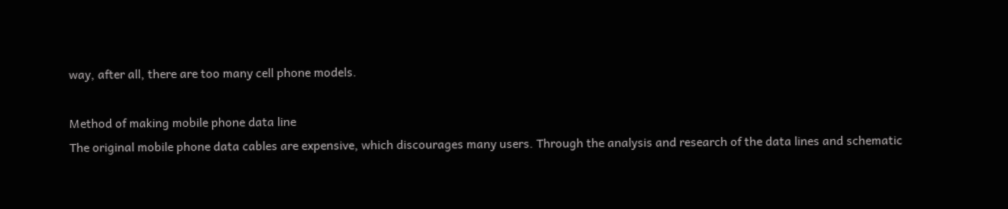way, after all, there are too many cell phone models.

Method of making mobile phone data line
The original mobile phone data cables are expensive, which discourages many users. Through the analysis and research of the data lines and schematic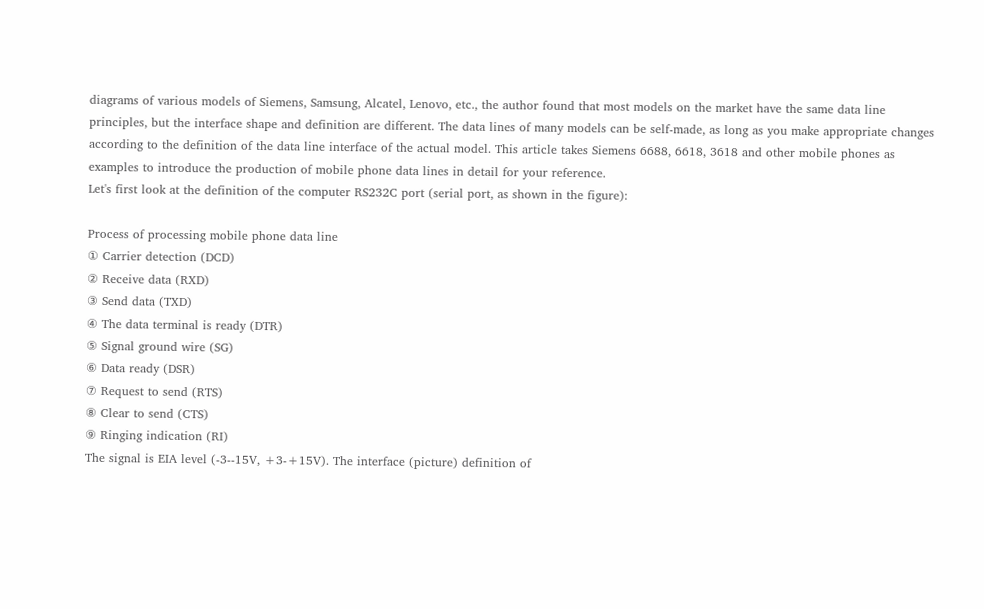diagrams of various models of Siemens, Samsung, Alcatel, Lenovo, etc., the author found that most models on the market have the same data line principles, but the interface shape and definition are different. The data lines of many models can be self-made, as long as you make appropriate changes according to the definition of the data line interface of the actual model. This article takes Siemens 6688, 6618, 3618 and other mobile phones as examples to introduce the production of mobile phone data lines in detail for your reference.
Let's first look at the definition of the computer RS232C port (serial port, as shown in the figure):

Process of processing mobile phone data line
① Carrier detection (DCD)
② Receive data (RXD)
③ Send data (TXD)
④ The data terminal is ready (DTR)
⑤ Signal ground wire (SG)
⑥ Data ready (DSR)
⑦ Request to send (RTS)
⑧ Clear to send (CTS)
⑨ Ringing indication (RI)
The signal is EIA level (-3--15V, +3-+15V). The interface (picture) definition of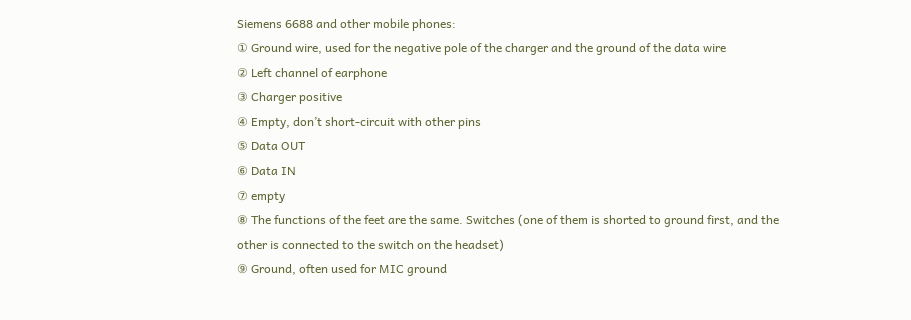Siemens 6688 and other mobile phones:
① Ground wire, used for the negative pole of the charger and the ground of the data wire
② Left channel of earphone
③ Charger positive
④ Empty, don’t short-circuit with other pins
⑤ Data OUT
⑥ Data IN
⑦ empty
⑧ The functions of the feet are the same. Switches (one of them is shorted to ground first, and the other is connected to the switch on the headset)
⑨ Ground, often used for MIC ground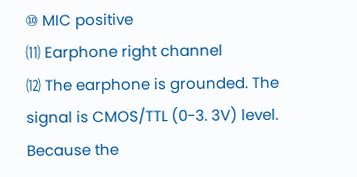⑩ MIC positive
⑾ Earphone right channel
⑿ The earphone is grounded. The signal is CMOS/TTL (0-3. 3V) level. Because the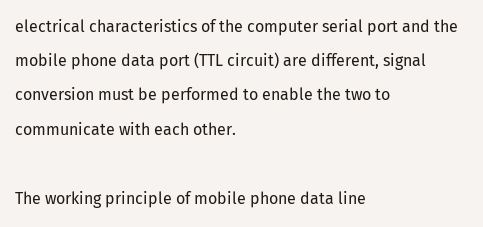electrical characteristics of the computer serial port and the mobile phone data port (TTL circuit) are different, signal conversion must be performed to enable the two to communicate with each other.

The working principle of mobile phone data line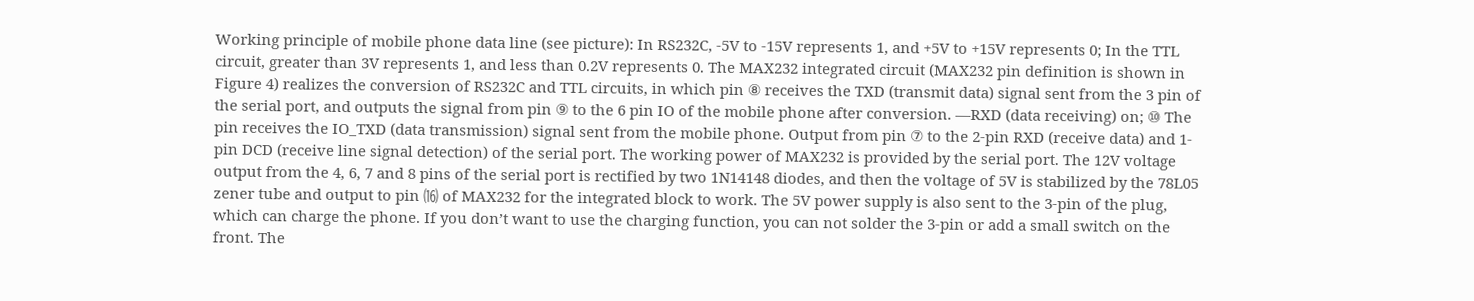Working principle of mobile phone data line (see picture): In RS232C, -5V to -15V represents 1, and +5V to +15V represents 0; In the TTL circuit, greater than 3V represents 1, and less than 0.2V represents 0. The MAX232 integrated circuit (MAX232 pin definition is shown in Figure 4) realizes the conversion of RS232C and TTL circuits, in which pin ⑧ receives the TXD (transmit data) signal sent from the 3 pin of the serial port, and outputs the signal from pin ⑨ to the 6 pin IO of the mobile phone after conversion. —RXD (data receiving) on; ⑩ The pin receives the IO_TXD (data transmission) signal sent from the mobile phone. Output from pin ⑦ to the 2-pin RXD (receive data) and 1-pin DCD (receive line signal detection) of the serial port. The working power of MAX232 is provided by the serial port. The 12V voltage output from the 4, 6, 7 and 8 pins of the serial port is rectified by two 1N14148 diodes, and then the voltage of 5V is stabilized by the 78L05 zener tube and output to pin ⒃ of MAX232 for the integrated block to work. The 5V power supply is also sent to the 3-pin of the plug, which can charge the phone. If you don’t want to use the charging function, you can not solder the 3-pin or add a small switch on the front. The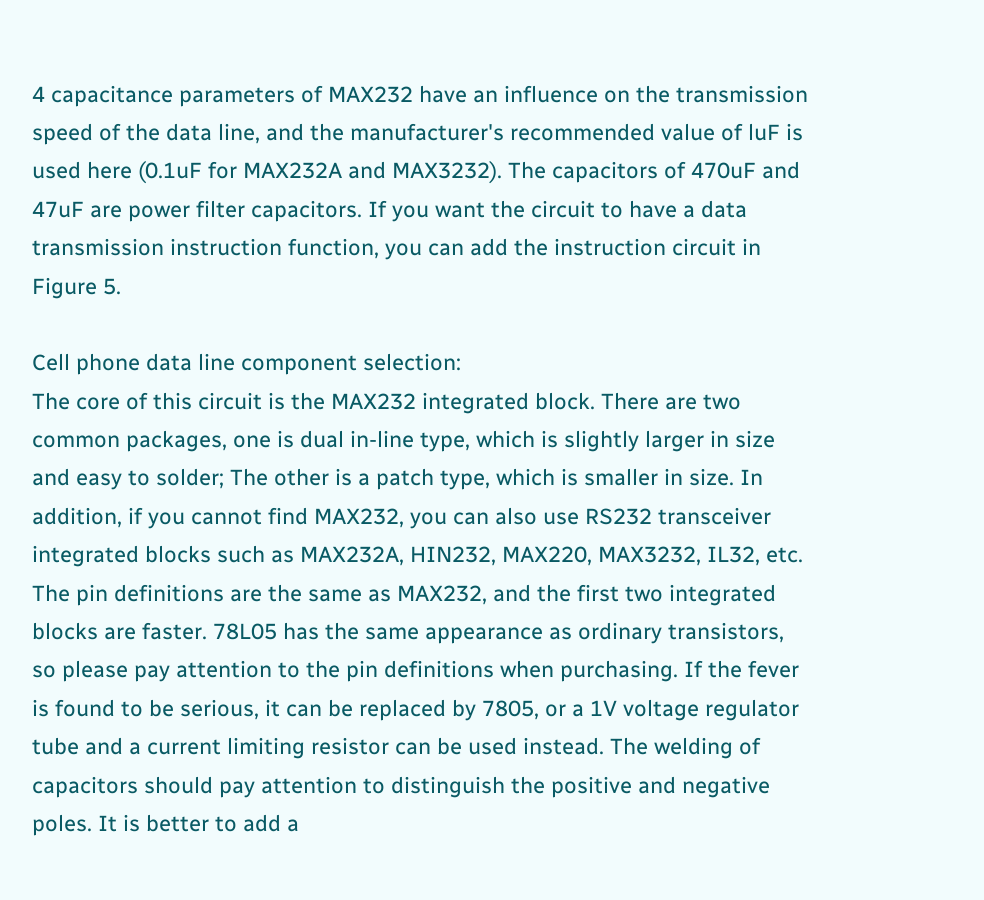4 capacitance parameters of MAX232 have an influence on the transmission speed of the data line, and the manufacturer's recommended value of luF is used here (0.1uF for MAX232A and MAX3232). The capacitors of 470uF and 47uF are power filter capacitors. If you want the circuit to have a data transmission instruction function, you can add the instruction circuit in Figure 5.

Cell phone data line component selection:
The core of this circuit is the MAX232 integrated block. There are two common packages, one is dual in-line type, which is slightly larger in size and easy to solder; The other is a patch type, which is smaller in size. In addition, if you cannot find MAX232, you can also use RS232 transceiver integrated blocks such as MAX232A, HIN232, MAX220, MAX3232, IL32, etc. The pin definitions are the same as MAX232, and the first two integrated blocks are faster. 78L05 has the same appearance as ordinary transistors, so please pay attention to the pin definitions when purchasing. If the fever is found to be serious, it can be replaced by 7805, or a 1V voltage regulator tube and a current limiting resistor can be used instead. The welding of capacitors should pay attention to distinguish the positive and negative poles. It is better to add a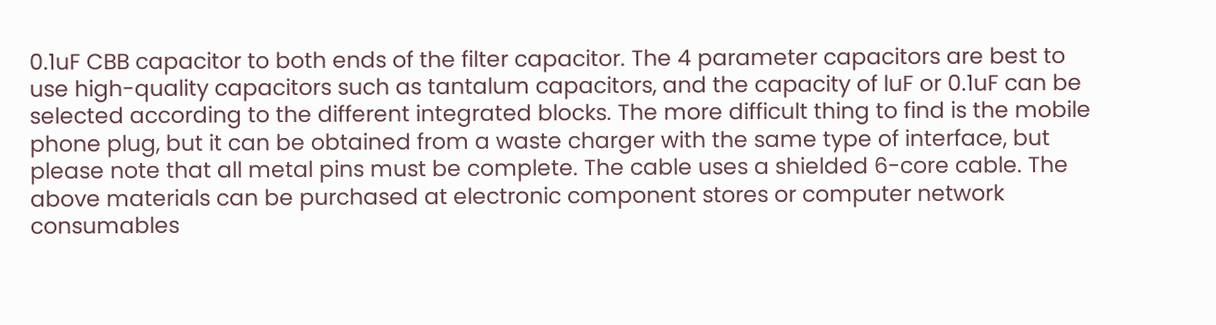0.1uF CBB capacitor to both ends of the filter capacitor. The 4 parameter capacitors are best to use high-quality capacitors such as tantalum capacitors, and the capacity of luF or 0.1uF can be selected according to the different integrated blocks. The more difficult thing to find is the mobile phone plug, but it can be obtained from a waste charger with the same type of interface, but please note that all metal pins must be complete. The cable uses a shielded 6-core cable. The above materials can be purchased at electronic component stores or computer network consumables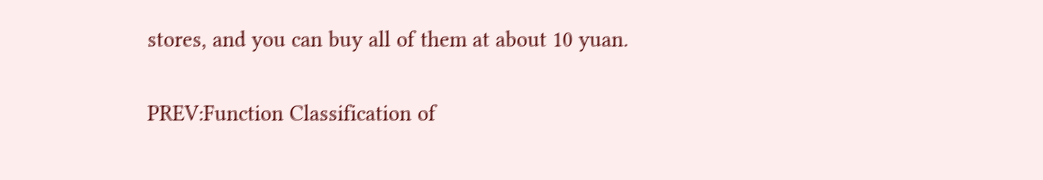stores, and you can buy all of them at about 10 yuan.

PREV:Function Classification of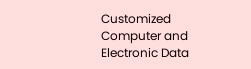Customized Computer and Electronic Data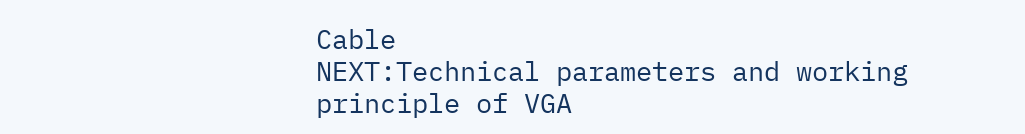Cable
NEXT:Technical parameters and working principle of VGA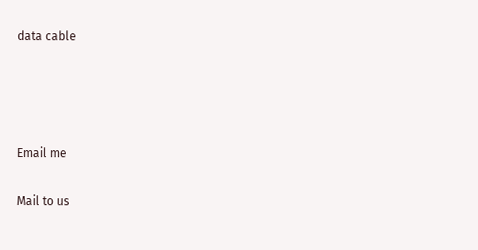data cable




Email me

Mail to us